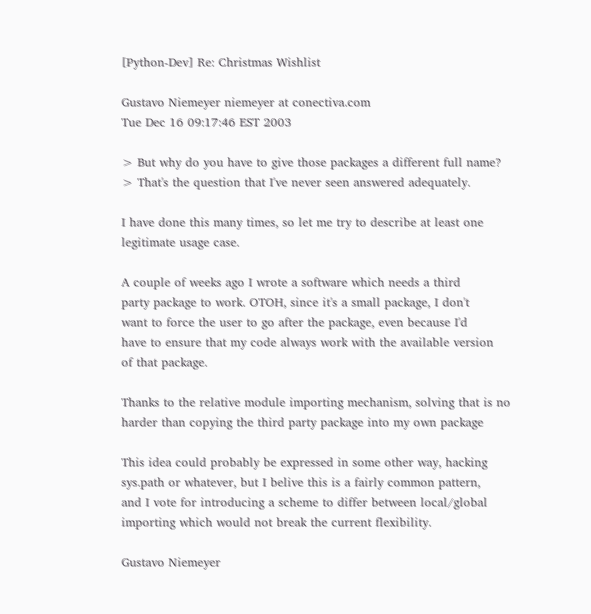[Python-Dev] Re: Christmas Wishlist

Gustavo Niemeyer niemeyer at conectiva.com
Tue Dec 16 09:17:46 EST 2003

> But why do you have to give those packages a different full name?
> That's the question that I've never seen answered adequately.

I have done this many times, so let me try to describe at least one
legitimate usage case.

A couple of weeks ago I wrote a software which needs a third
party package to work. OTOH, since it's a small package, I don't
want to force the user to go after the package, even because I'd
have to ensure that my code always work with the available version
of that package.

Thanks to the relative module importing mechanism, solving that is no
harder than copying the third party package into my own package

This idea could probably be expressed in some other way, hacking
sys.path or whatever, but I belive this is a fairly common pattern,
and I vote for introducing a scheme to differ between local/global
importing which would not break the current flexibility.

Gustavo Niemeyer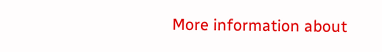More information about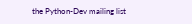the Python-Dev mailing list